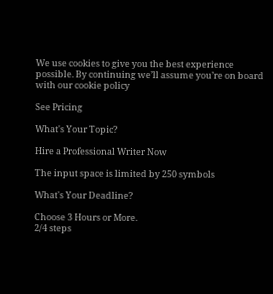We use cookies to give you the best experience possible. By continuing we’ll assume you’re on board with our cookie policy

See Pricing

What's Your Topic?

Hire a Professional Writer Now

The input space is limited by 250 symbols

What's Your Deadline?

Choose 3 Hours or More.
2/4 steps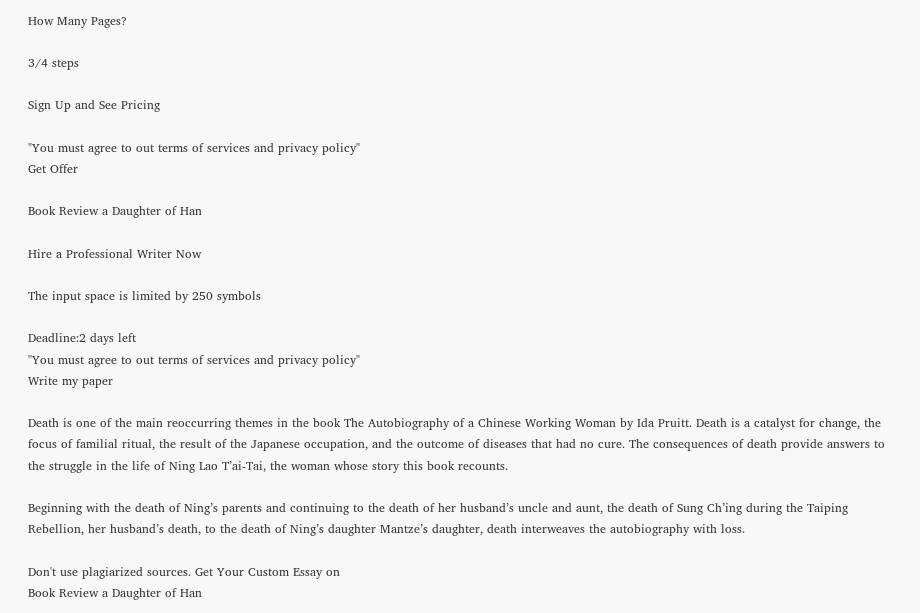How Many Pages?

3/4 steps

Sign Up and See Pricing

"You must agree to out terms of services and privacy policy"
Get Offer

Book Review a Daughter of Han

Hire a Professional Writer Now

The input space is limited by 250 symbols

Deadline:2 days left
"You must agree to out terms of services and privacy policy"
Write my paper

Death is one of the main reoccurring themes in the book The Autobiography of a Chinese Working Woman by Ida Pruitt. Death is a catalyst for change, the focus of familial ritual, the result of the Japanese occupation, and the outcome of diseases that had no cure. The consequences of death provide answers to the struggle in the life of Ning Lao T’ai-Tai, the woman whose story this book recounts.

Beginning with the death of Ning’s parents and continuing to the death of her husband’s uncle and aunt, the death of Sung Ch’ing during the Taiping Rebellion, her husband’s death, to the death of Ning’s daughter Mantze’s daughter, death interweaves the autobiography with loss.

Don't use plagiarized sources. Get Your Custom Essay on
Book Review a Daughter of Han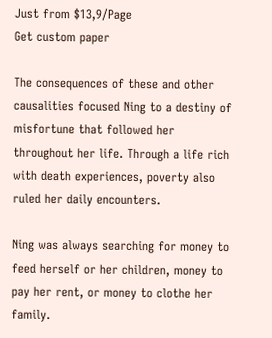Just from $13,9/Page
Get custom paper

The consequences of these and other causalities focused Ning to a destiny of misfortune that followed her throughout her life. Through a life rich with death experiences, poverty also ruled her daily encounters.

Ning was always searching for money to feed herself or her children, money to pay her rent, or money to clothe her family.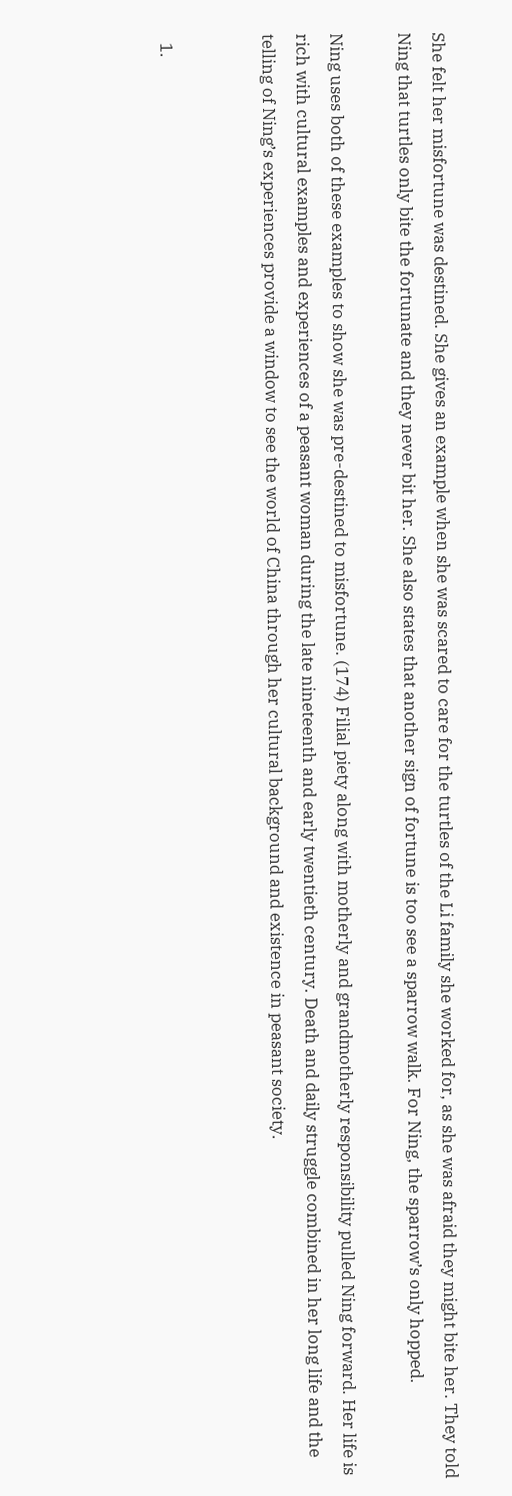She felt her misfortune was destined. She gives an example when she was scared to care for the turtles of the Li family she worked for, as she was afraid they might bite her. They told Ning that turtles only bite the fortunate and they never bit her. She also states that another sign of fortune is too see a sparrow walk. For Ning, the sparrow’s only hopped.

Ning uses both of these examples to show she was pre-destined to misfortune. (174) Filial piety along with motherly and grandmotherly responsibility pulled Ning forward. Her life is rich with cultural examples and experiences of a peasant woman during the late nineteenth and early twentieth century. Death and daily struggle combined in her long life and the telling of Ning’s experiences provide a window to see the world of China through her cultural background and existence in peasant society.


  1.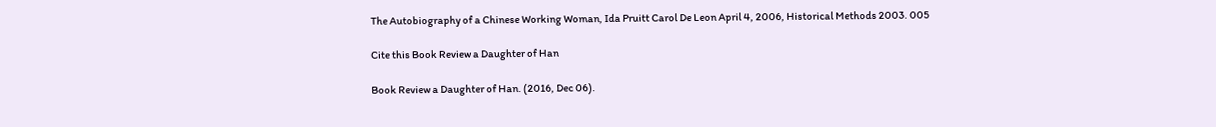The Autobiography of a Chinese Working Woman, Ida Pruitt Carol De Leon April 4, 2006, Historical Methods 2003. 005

Cite this Book Review a Daughter of Han

Book Review a Daughter of Han. (2016, Dec 06).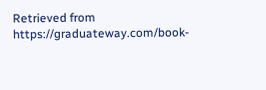Retrieved from https://graduateway.com/book-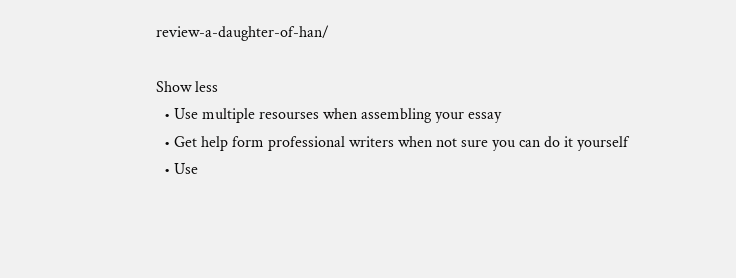review-a-daughter-of-han/

Show less
  • Use multiple resourses when assembling your essay
  • Get help form professional writers when not sure you can do it yourself
  • Use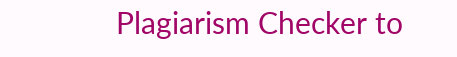Plagiarism Checker to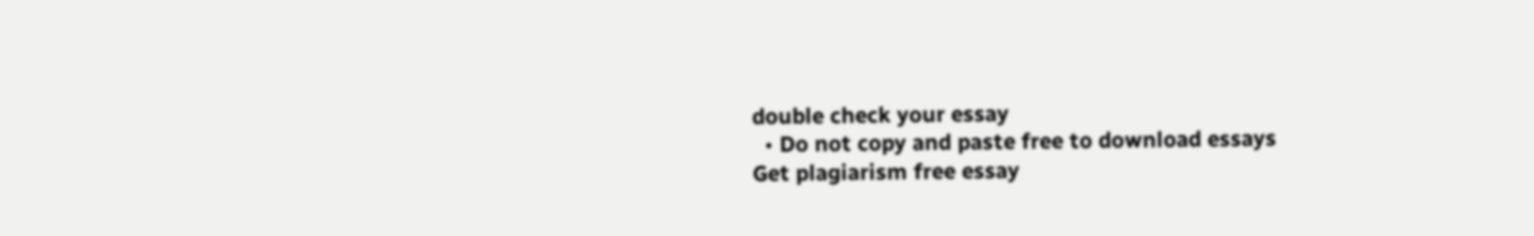double check your essay
  • Do not copy and paste free to download essays
Get plagiarism free essay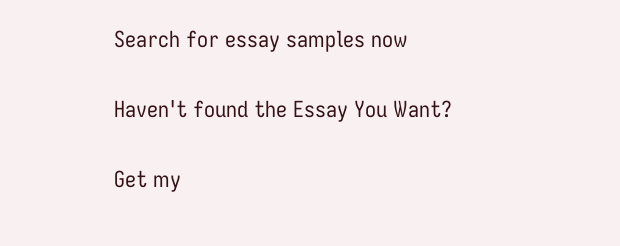Search for essay samples now

Haven't found the Essay You Want?

Get my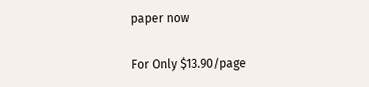paper now

For Only $13.90/page